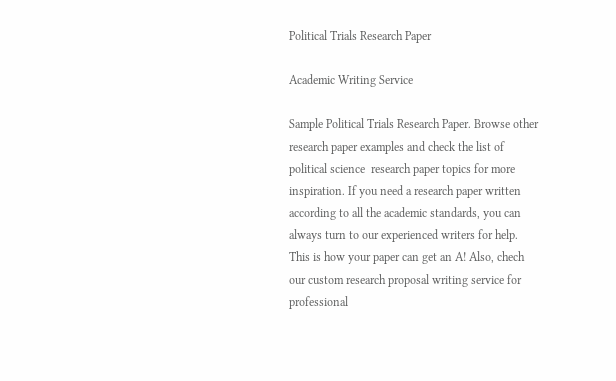Political Trials Research Paper

Academic Writing Service

Sample Political Trials Research Paper. Browse other research paper examples and check the list of political science  research paper topics for more inspiration. If you need a research paper written according to all the academic standards, you can always turn to our experienced writers for help. This is how your paper can get an A! Also, chech our custom research proposal writing service for professional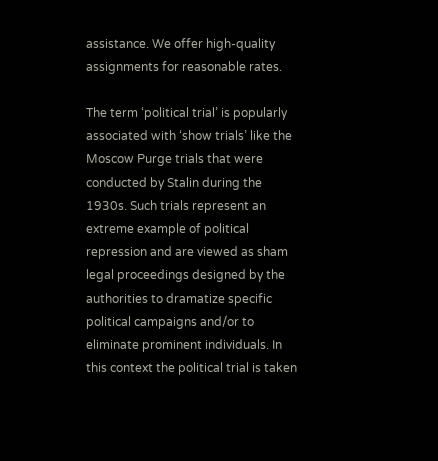assistance. We offer high-quality assignments for reasonable rates.

The term ‘political trial’ is popularly associated with ‘show trials’ like the Moscow Purge trials that were conducted by Stalin during the 1930s. Such trials represent an extreme example of political repression and are viewed as sham legal proceedings designed by the authorities to dramatize specific political campaigns and/or to eliminate prominent individuals. In this context the political trial is taken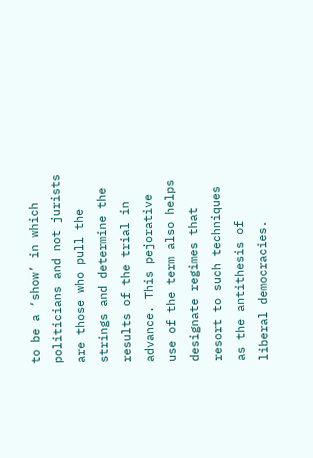to be a ‘show’ in which politicians and not jurists are those who pull the strings and determine the results of the trial in advance. This pejorative use of the term also helps designate regimes that resort to such techniques as the antithesis of liberal democracies.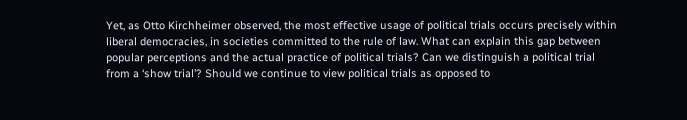Yet, as Otto Kirchheimer observed, the most effective usage of political trials occurs precisely within liberal democracies, in societies committed to the rule of law. What can explain this gap between popular perceptions and the actual practice of political trials? Can we distinguish a political trial from a ‘show trial’? Should we continue to view political trials as opposed to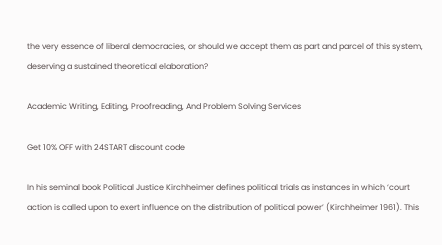the very essence of liberal democracies, or should we accept them as part and parcel of this system, deserving a sustained theoretical elaboration?

Academic Writing, Editing, Proofreading, And Problem Solving Services

Get 10% OFF with 24START discount code

In his seminal book Political Justice Kirchheimer defines political trials as instances in which ‘court action is called upon to exert influence on the distribution of political power’ (Kirchheimer 1961). This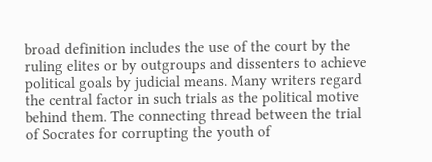broad definition includes the use of the court by the ruling elites or by outgroups and dissenters to achieve political goals by judicial means. Many writers regard the central factor in such trials as the political motive behind them. The connecting thread between the trial of Socrates for corrupting the youth of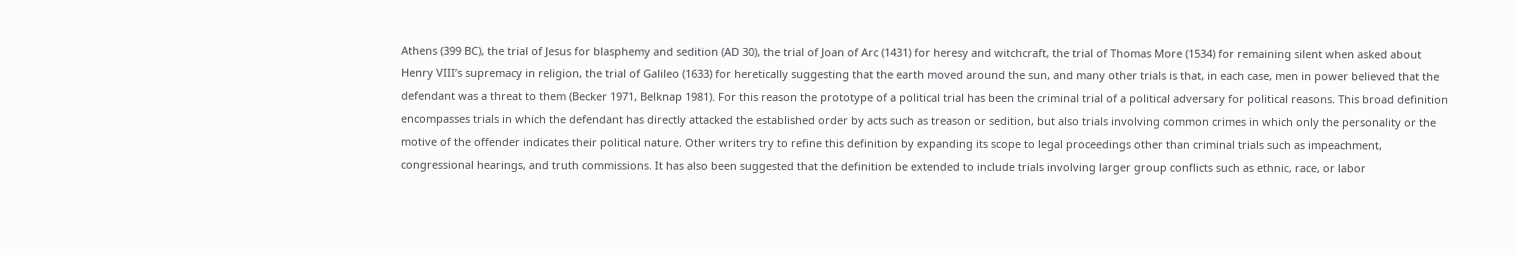Athens (399 BC), the trial of Jesus for blasphemy and sedition (AD 30), the trial of Joan of Arc (1431) for heresy and witchcraft, the trial of Thomas More (1534) for remaining silent when asked about Henry VIII’s supremacy in religion, the trial of Galileo (1633) for heretically suggesting that the earth moved around the sun, and many other trials is that, in each case, men in power believed that the defendant was a threat to them (Becker 1971, Belknap 1981). For this reason the prototype of a political trial has been the criminal trial of a political adversary for political reasons. This broad definition encompasses trials in which the defendant has directly attacked the established order by acts such as treason or sedition, but also trials involving common crimes in which only the personality or the motive of the offender indicates their political nature. Other writers try to refine this definition by expanding its scope to legal proceedings other than criminal trials such as impeachment, congressional hearings, and truth commissions. It has also been suggested that the definition be extended to include trials involving larger group conflicts such as ethnic, race, or labor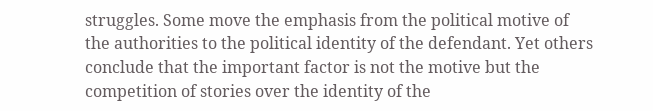struggles. Some move the emphasis from the political motive of the authorities to the political identity of the defendant. Yet others conclude that the important factor is not the motive but the competition of stories over the identity of the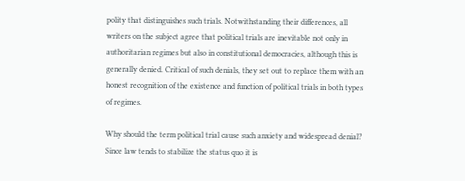polity that distinguishes such trials. Notwithstanding their differences, all writers on the subject agree that political trials are inevitable not only in authoritarian regimes but also in constitutional democracies, although this is generally denied. Critical of such denials, they set out to replace them with an honest recognition of the existence and function of political trials in both types of regimes.

Why should the term political trial cause such anxiety and widespread denial? Since law tends to stabilize the status quo it is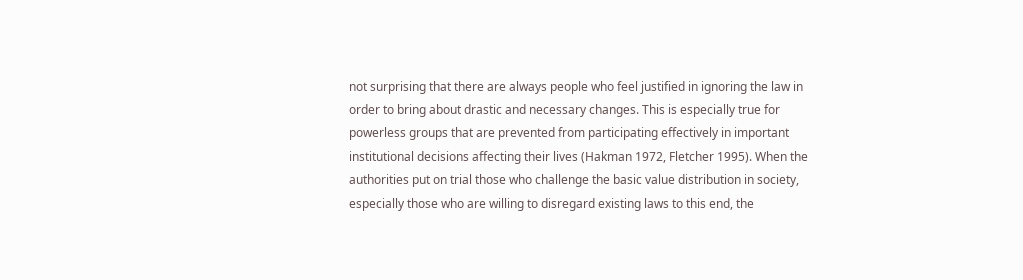not surprising that there are always people who feel justified in ignoring the law in order to bring about drastic and necessary changes. This is especially true for powerless groups that are prevented from participating effectively in important institutional decisions affecting their lives (Hakman 1972, Fletcher 1995). When the authorities put on trial those who challenge the basic value distribution in society, especially those who are willing to disregard existing laws to this end, the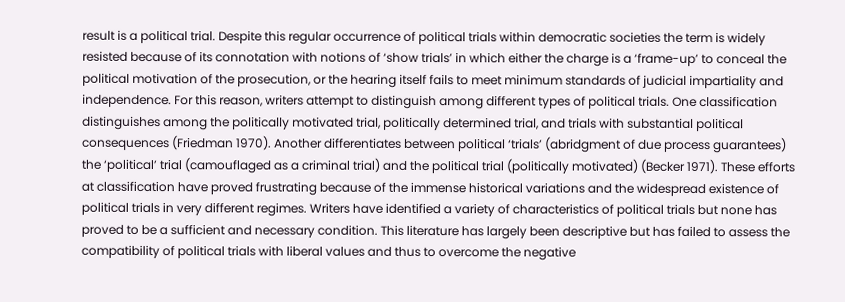result is a political trial. Despite this regular occurrence of political trials within democratic societies the term is widely resisted because of its connotation with notions of ‘show trials’ in which either the charge is a ‘frame-up’ to conceal the political motivation of the prosecution, or the hearing itself fails to meet minimum standards of judicial impartiality and independence. For this reason, writers attempt to distinguish among different types of political trials. One classification distinguishes among the politically motivated trial, politically determined trial, and trials with substantial political consequences (Friedman 1970). Another differentiates between political ‘trials’ (abridgment of due process guarantees) the ‘political’ trial (camouflaged as a criminal trial) and the political trial (politically motivated) (Becker 1971). These efforts at classification have proved frustrating because of the immense historical variations and the widespread existence of political trials in very different regimes. Writers have identified a variety of characteristics of political trials but none has proved to be a sufficient and necessary condition. This literature has largely been descriptive but has failed to assess the compatibility of political trials with liberal values and thus to overcome the negative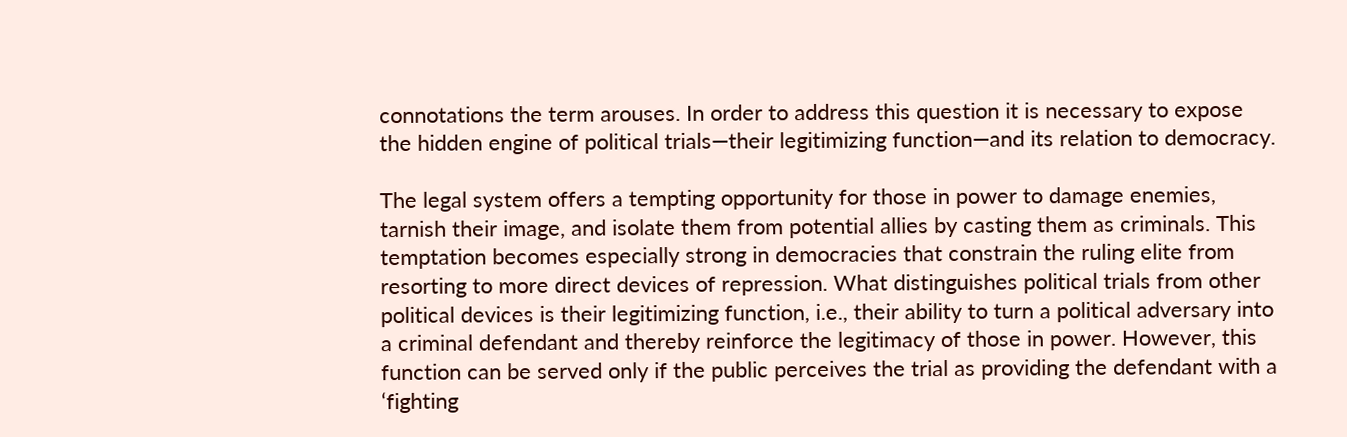connotations the term arouses. In order to address this question it is necessary to expose the hidden engine of political trials—their legitimizing function—and its relation to democracy.

The legal system offers a tempting opportunity for those in power to damage enemies, tarnish their image, and isolate them from potential allies by casting them as criminals. This temptation becomes especially strong in democracies that constrain the ruling elite from resorting to more direct devices of repression. What distinguishes political trials from other political devices is their legitimizing function, i.e., their ability to turn a political adversary into a criminal defendant and thereby reinforce the legitimacy of those in power. However, this function can be served only if the public perceives the trial as providing the defendant with a ‘fighting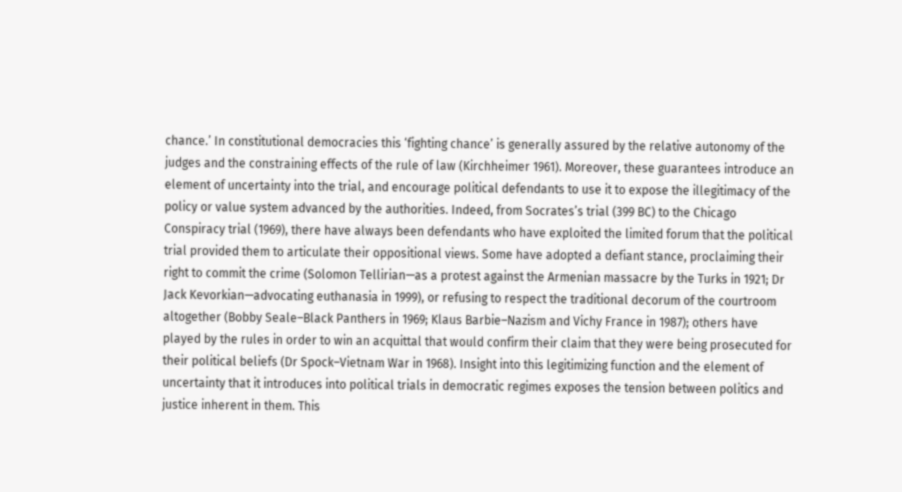chance.’ In constitutional democracies this ‘fighting chance’ is generally assured by the relative autonomy of the judges and the constraining effects of the rule of law (Kirchheimer 1961). Moreover, these guarantees introduce an element of uncertainty into the trial, and encourage political defendants to use it to expose the illegitimacy of the policy or value system advanced by the authorities. Indeed, from Socrates’s trial (399 BC) to the Chicago Conspiracy trial (1969), there have always been defendants who have exploited the limited forum that the political trial provided them to articulate their oppositional views. Some have adopted a defiant stance, proclaiming their right to commit the crime (Solomon Tellirian—as a protest against the Armenian massacre by the Turks in 1921; Dr Jack Kevorkian—advocating euthanasia in 1999), or refusing to respect the traditional decorum of the courtroom altogether (Bobby Seale–Black Panthers in 1969; Klaus Barbie–Nazism and Vichy France in 1987); others have played by the rules in order to win an acquittal that would confirm their claim that they were being prosecuted for their political beliefs (Dr Spock–Vietnam War in 1968). Insight into this legitimizing function and the element of uncertainty that it introduces into political trials in democratic regimes exposes the tension between politics and justice inherent in them. This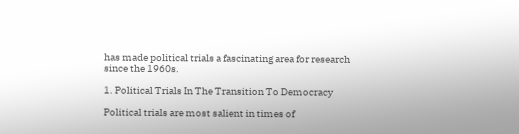has made political trials a fascinating area for research since the 1960s.

1. Political Trials In The Transition To Democracy

Political trials are most salient in times of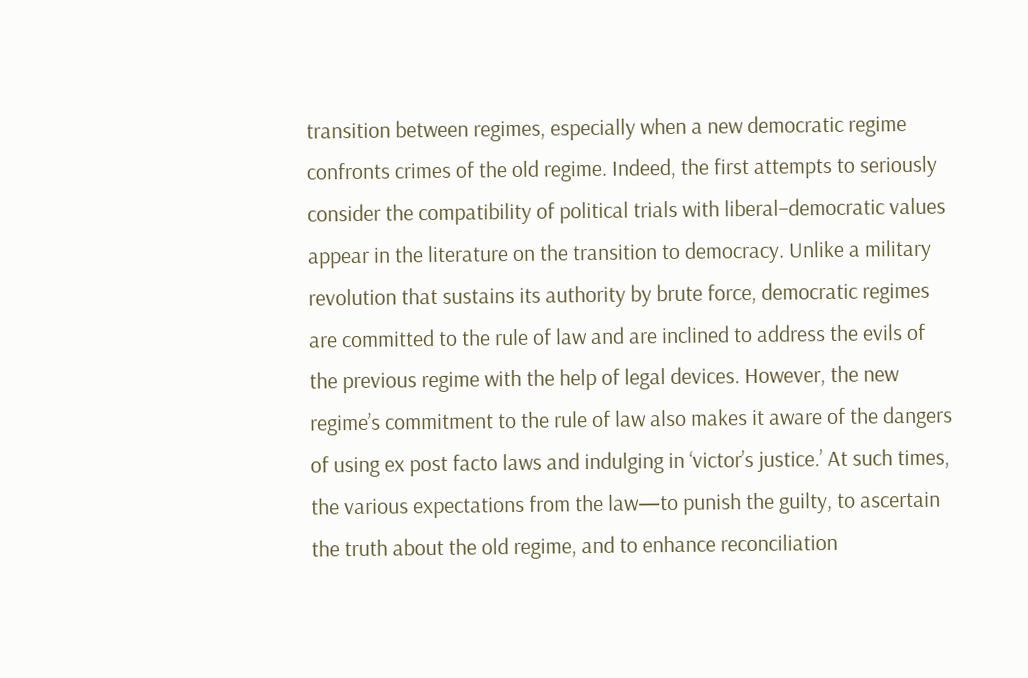transition between regimes, especially when a new democratic regime confronts crimes of the old regime. Indeed, the first attempts to seriously consider the compatibility of political trials with liberal–democratic values appear in the literature on the transition to democracy. Unlike a military revolution that sustains its authority by brute force, democratic regimes are committed to the rule of law and are inclined to address the evils of the previous regime with the help of legal devices. However, the new regime’s commitment to the rule of law also makes it aware of the dangers of using ex post facto laws and indulging in ‘victor’s justice.’ At such times, the various expectations from the law—to punish the guilty, to ascertain the truth about the old regime, and to enhance reconciliation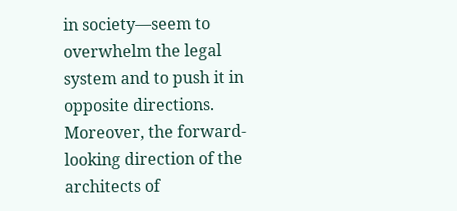in society—seem to overwhelm the legal system and to push it in opposite directions. Moreover, the forward-looking direction of the architects of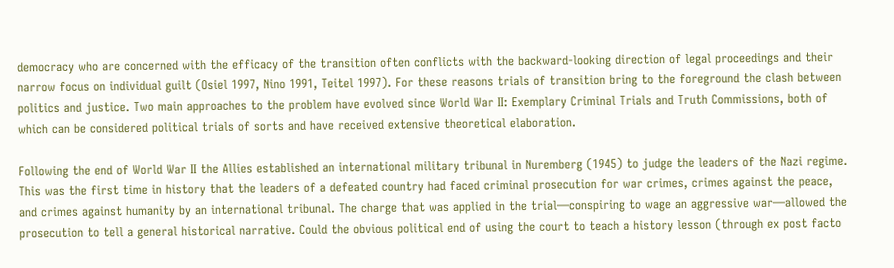democracy who are concerned with the efficacy of the transition often conflicts with the backward-looking direction of legal proceedings and their narrow focus on individual guilt (Osiel 1997, Nino 1991, Teitel 1997). For these reasons trials of transition bring to the foreground the clash between politics and justice. Two main approaches to the problem have evolved since World War II: Exemplary Criminal Trials and Truth Commissions, both of which can be considered political trials of sorts and have received extensive theoretical elaboration.

Following the end of World War II the Allies established an international military tribunal in Nuremberg (1945) to judge the leaders of the Nazi regime. This was the first time in history that the leaders of a defeated country had faced criminal prosecution for war crimes, crimes against the peace, and crimes against humanity by an international tribunal. The charge that was applied in the trial—conspiring to wage an aggressive war—allowed the prosecution to tell a general historical narrative. Could the obvious political end of using the court to teach a history lesson (through ex post facto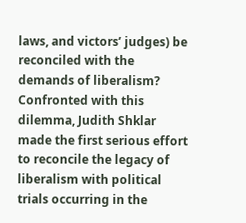laws, and victors’ judges) be reconciled with the demands of liberalism? Confronted with this dilemma, Judith Shklar made the first serious effort to reconcile the legacy of liberalism with political trials occurring in the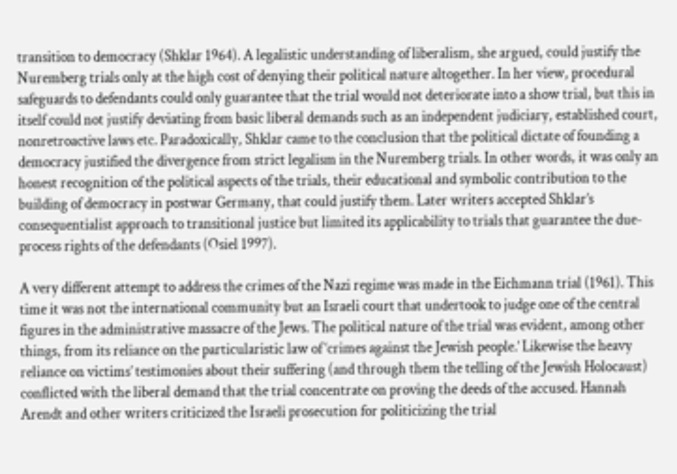transition to democracy (Shklar 1964). A legalistic understanding of liberalism, she argued, could justify the Nuremberg trials only at the high cost of denying their political nature altogether. In her view, procedural safeguards to defendants could only guarantee that the trial would not deteriorate into a show trial, but this in itself could not justify deviating from basic liberal demands such as an independent judiciary, established court, nonretroactive laws etc. Paradoxically, Shklar came to the conclusion that the political dictate of founding a democracy justified the divergence from strict legalism in the Nuremberg trials. In other words, it was only an honest recognition of the political aspects of the trials, their educational and symbolic contribution to the building of democracy in postwar Germany, that could justify them. Later writers accepted Shklar’s consequentialist approach to transitional justice but limited its applicability to trials that guarantee the due-process rights of the defendants (Osiel 1997).

A very different attempt to address the crimes of the Nazi regime was made in the Eichmann trial (1961). This time it was not the international community but an Israeli court that undertook to judge one of the central figures in the administrative massacre of the Jews. The political nature of the trial was evident, among other things, from its reliance on the particularistic law of ‘crimes against the Jewish people.’ Likewise the heavy reliance on victims’ testimonies about their suffering (and through them the telling of the Jewish Holocaust) conflicted with the liberal demand that the trial concentrate on proving the deeds of the accused. Hannah Arendt and other writers criticized the Israeli prosecution for politicizing the trial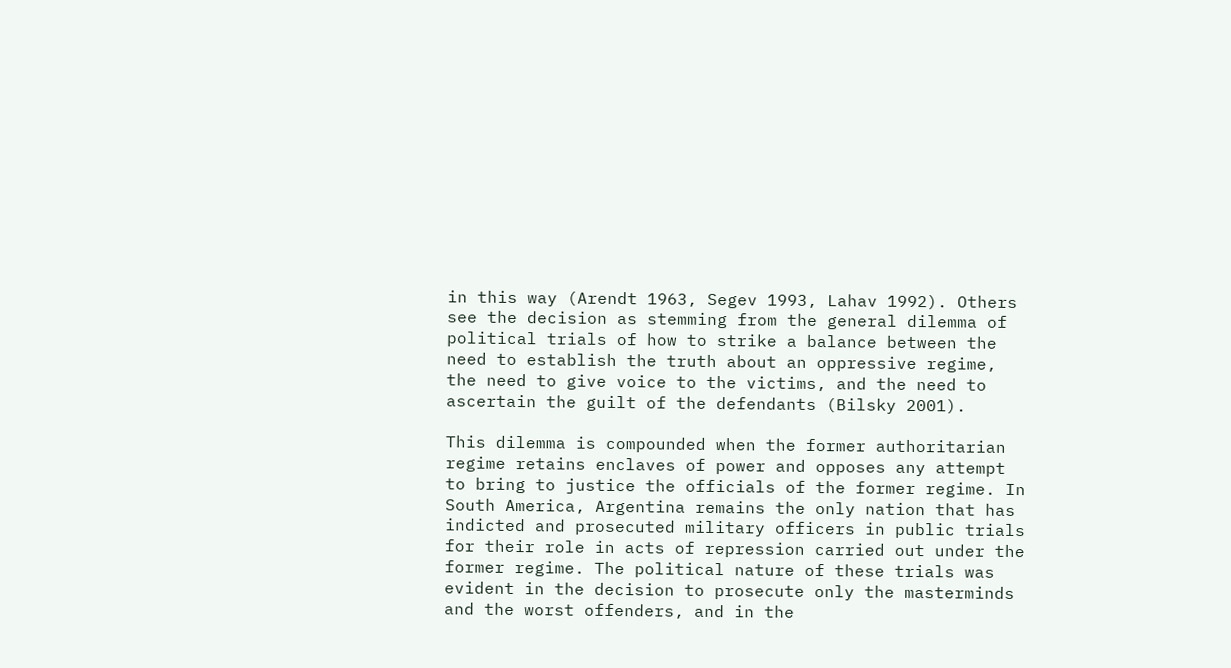in this way (Arendt 1963, Segev 1993, Lahav 1992). Others see the decision as stemming from the general dilemma of political trials of how to strike a balance between the need to establish the truth about an oppressive regime, the need to give voice to the victims, and the need to ascertain the guilt of the defendants (Bilsky 2001).

This dilemma is compounded when the former authoritarian regime retains enclaves of power and opposes any attempt to bring to justice the officials of the former regime. In South America, Argentina remains the only nation that has indicted and prosecuted military officers in public trials for their role in acts of repression carried out under the former regime. The political nature of these trials was evident in the decision to prosecute only the masterminds and the worst offenders, and in the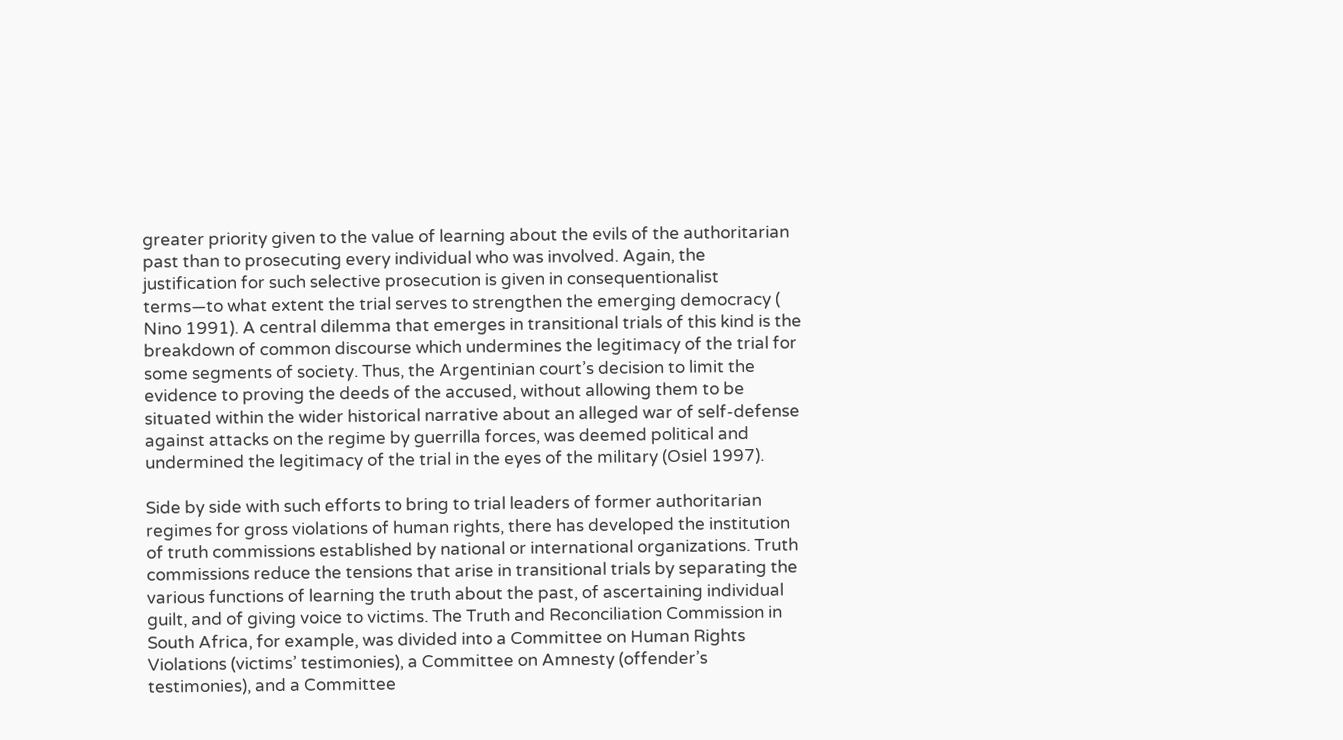greater priority given to the value of learning about the evils of the authoritarian past than to prosecuting every individual who was involved. Again, the justification for such selective prosecution is given in consequentionalist terms—to what extent the trial serves to strengthen the emerging democracy ( Nino 1991). A central dilemma that emerges in transitional trials of this kind is the breakdown of common discourse which undermines the legitimacy of the trial for some segments of society. Thus, the Argentinian court’s decision to limit the evidence to proving the deeds of the accused, without allowing them to be situated within the wider historical narrative about an alleged war of self-defense against attacks on the regime by guerrilla forces, was deemed political and undermined the legitimacy of the trial in the eyes of the military (Osiel 1997).

Side by side with such efforts to bring to trial leaders of former authoritarian regimes for gross violations of human rights, there has developed the institution of truth commissions established by national or international organizations. Truth commissions reduce the tensions that arise in transitional trials by separating the various functions of learning the truth about the past, of ascertaining individual guilt, and of giving voice to victims. The Truth and Reconciliation Commission in South Africa, for example, was divided into a Committee on Human Rights Violations (victims’ testimonies), a Committee on Amnesty (offender’s testimonies), and a Committee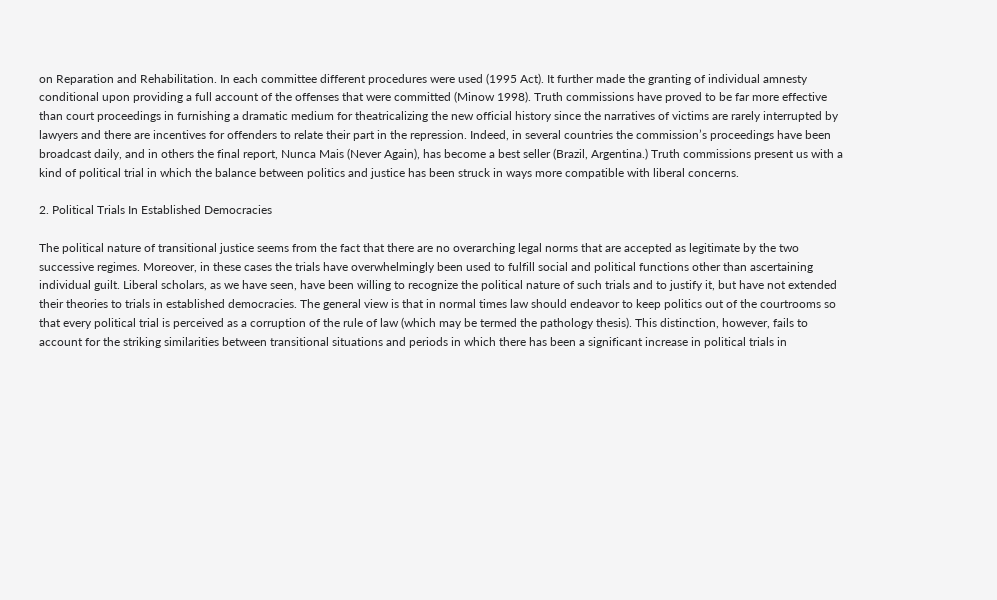on Reparation and Rehabilitation. In each committee different procedures were used (1995 Act). It further made the granting of individual amnesty conditional upon providing a full account of the offenses that were committed (Minow 1998). Truth commissions have proved to be far more effective than court proceedings in furnishing a dramatic medium for theatricalizing the new official history since the narratives of victims are rarely interrupted by lawyers and there are incentives for offenders to relate their part in the repression. Indeed, in several countries the commission’s proceedings have been broadcast daily, and in others the final report, Nunca Mais (Never Again), has become a best seller (Brazil, Argentina.) Truth commissions present us with a kind of political trial in which the balance between politics and justice has been struck in ways more compatible with liberal concerns.

2. Political Trials In Established Democracies

The political nature of transitional justice seems from the fact that there are no overarching legal norms that are accepted as legitimate by the two successive regimes. Moreover, in these cases the trials have overwhelmingly been used to fulfill social and political functions other than ascertaining individual guilt. Liberal scholars, as we have seen, have been willing to recognize the political nature of such trials and to justify it, but have not extended their theories to trials in established democracies. The general view is that in normal times law should endeavor to keep politics out of the courtrooms so that every political trial is perceived as a corruption of the rule of law (which may be termed the pathology thesis). This distinction, however, fails to account for the striking similarities between transitional situations and periods in which there has been a significant increase in political trials in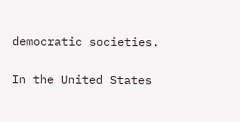democratic societies.

In the United States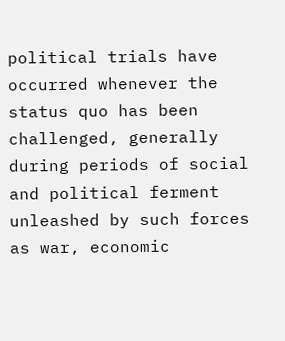political trials have occurred whenever the status quo has been challenged, generally during periods of social and political ferment unleashed by such forces as war, economic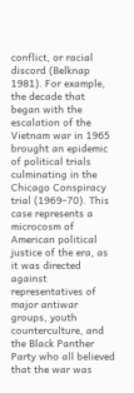conflict, or racial discord (Belknap 1981). For example, the decade that began with the escalation of the Vietnam war in 1965 brought an epidemic of political trials culminating in the Chicago Conspiracy trial (1969–70). This case represents a microcosm of American political justice of the era, as it was directed against representatives of major antiwar groups, youth counterculture, and the Black Panther Party who all believed that the war was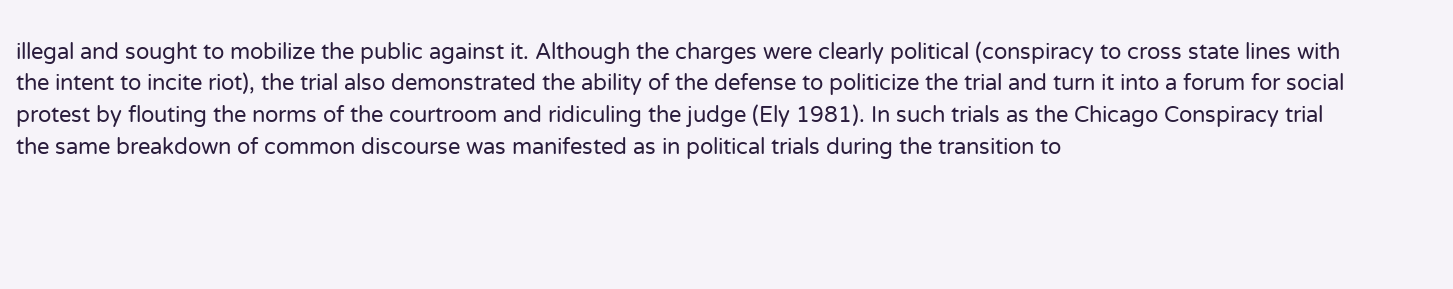illegal and sought to mobilize the public against it. Although the charges were clearly political (conspiracy to cross state lines with the intent to incite riot), the trial also demonstrated the ability of the defense to politicize the trial and turn it into a forum for social protest by flouting the norms of the courtroom and ridiculing the judge (Ely 1981). In such trials as the Chicago Conspiracy trial the same breakdown of common discourse was manifested as in political trials during the transition to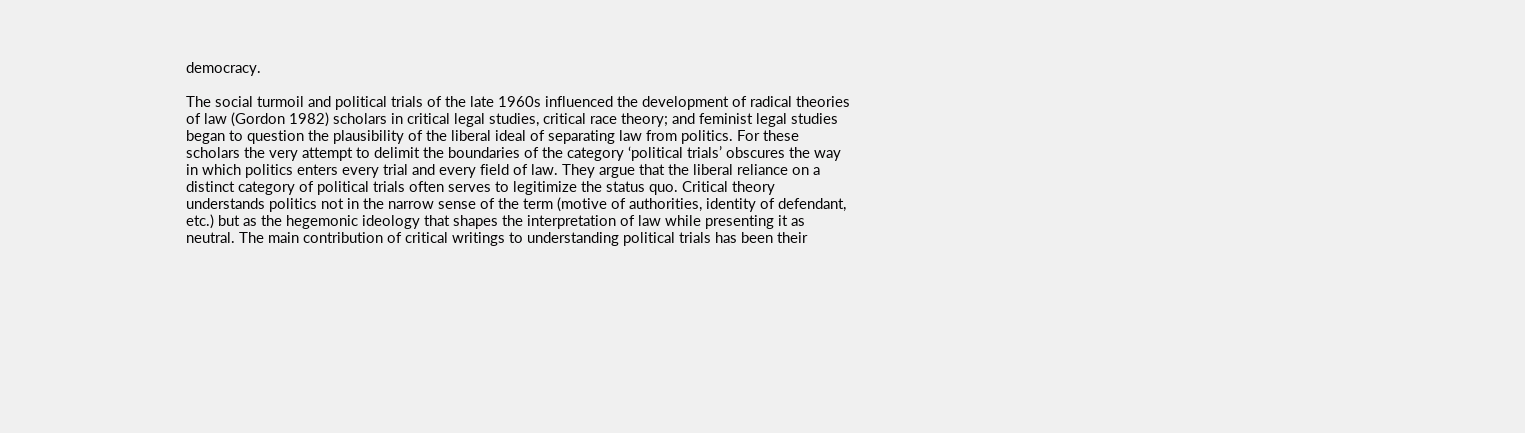democracy.

The social turmoil and political trials of the late 1960s influenced the development of radical theories of law (Gordon 1982) scholars in critical legal studies, critical race theory; and feminist legal studies began to question the plausibility of the liberal ideal of separating law from politics. For these scholars the very attempt to delimit the boundaries of the category ‘political trials’ obscures the way in which politics enters every trial and every field of law. They argue that the liberal reliance on a distinct category of political trials often serves to legitimize the status quo. Critical theory understands politics not in the narrow sense of the term (motive of authorities, identity of defendant, etc.) but as the hegemonic ideology that shapes the interpretation of law while presenting it as neutral. The main contribution of critical writings to understanding political trials has been their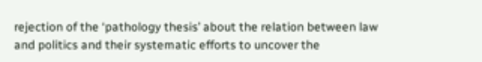rejection of the ‘pathology thesis’ about the relation between law and politics and their systematic efforts to uncover the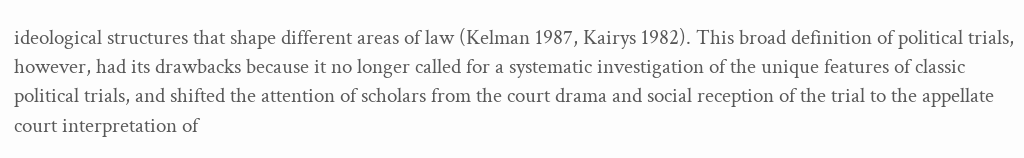ideological structures that shape different areas of law (Kelman 1987, Kairys 1982). This broad definition of political trials, however, had its drawbacks because it no longer called for a systematic investigation of the unique features of classic political trials, and shifted the attention of scholars from the court drama and social reception of the trial to the appellate court interpretation of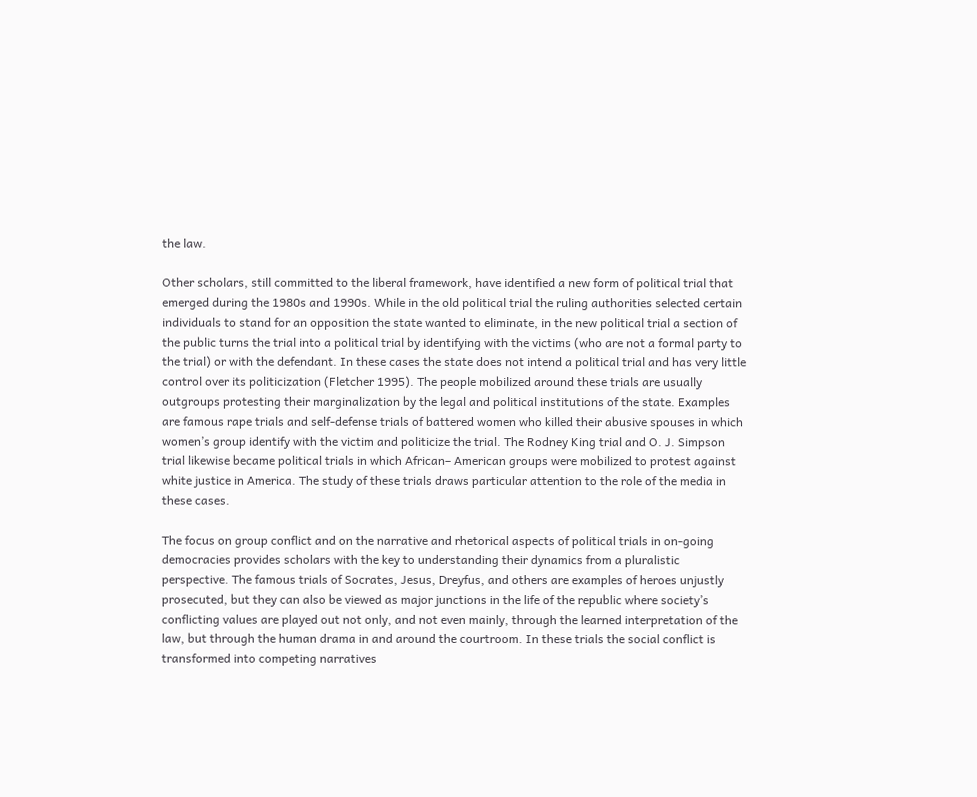the law.

Other scholars, still committed to the liberal framework, have identified a new form of political trial that emerged during the 1980s and 1990s. While in the old political trial the ruling authorities selected certain individuals to stand for an opposition the state wanted to eliminate, in the new political trial a section of the public turns the trial into a political trial by identifying with the victims (who are not a formal party to the trial) or with the defendant. In these cases the state does not intend a political trial and has very little control over its politicization (Fletcher 1995). The people mobilized around these trials are usually outgroups protesting their marginalization by the legal and political institutions of the state. Examples are famous rape trials and self-defense trials of battered women who killed their abusive spouses in which women’s group identify with the victim and politicize the trial. The Rodney King trial and O. J. Simpson trial likewise became political trials in which African– American groups were mobilized to protest against white justice in America. The study of these trials draws particular attention to the role of the media in these cases.

The focus on group conflict and on the narrative and rhetorical aspects of political trials in on-going democracies provides scholars with the key to understanding their dynamics from a pluralistic perspective. The famous trials of Socrates, Jesus, Dreyfus, and others are examples of heroes unjustly prosecuted, but they can also be viewed as major junctions in the life of the republic where society’s conflicting values are played out not only, and not even mainly, through the learned interpretation of the law, but through the human drama in and around the courtroom. In these trials the social conflict is transformed into competing narratives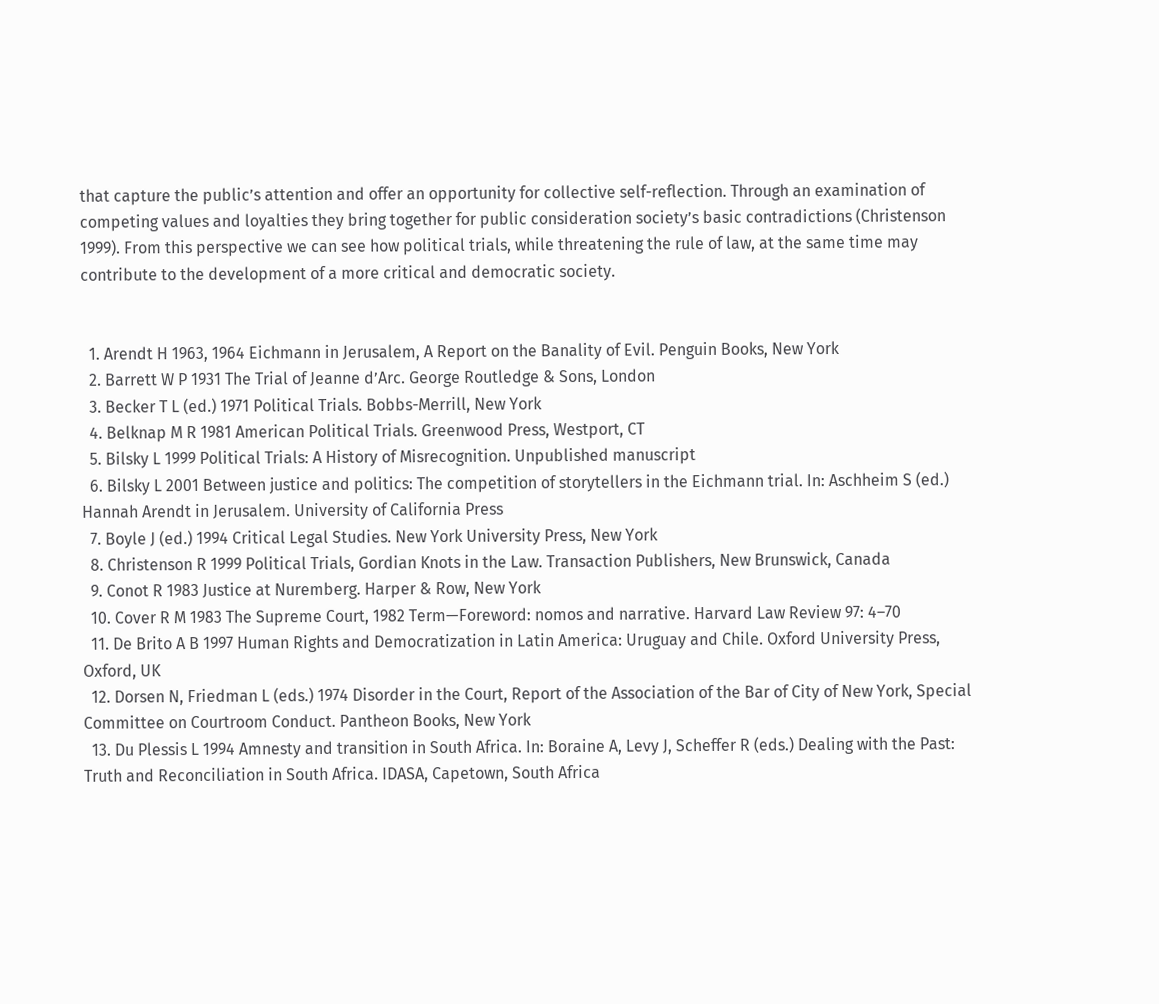that capture the public’s attention and offer an opportunity for collective self-reflection. Through an examination of competing values and loyalties they bring together for public consideration society’s basic contradictions (Christenson 1999). From this perspective we can see how political trials, while threatening the rule of law, at the same time may contribute to the development of a more critical and democratic society.


  1. Arendt H 1963, 1964 Eichmann in Jerusalem, A Report on the Banality of Evil. Penguin Books, New York
  2. Barrett W P 1931 The Trial of Jeanne d’Arc. George Routledge & Sons, London
  3. Becker T L (ed.) 1971 Political Trials. Bobbs-Merrill, New York
  4. Belknap M R 1981 American Political Trials. Greenwood Press, Westport, CT
  5. Bilsky L 1999 Political Trials: A History of Misrecognition. Unpublished manuscript
  6. Bilsky L 2001 Between justice and politics: The competition of storytellers in the Eichmann trial. In: Aschheim S (ed.) Hannah Arendt in Jerusalem. University of California Press
  7. Boyle J (ed.) 1994 Critical Legal Studies. New York University Press, New York
  8. Christenson R 1999 Political Trials, Gordian Knots in the Law. Transaction Publishers, New Brunswick, Canada
  9. Conot R 1983 Justice at Nuremberg. Harper & Row, New York
  10. Cover R M 1983 The Supreme Court, 1982 Term—Foreword: nomos and narrative. Harvard Law Review 97: 4–70
  11. De Brito A B 1997 Human Rights and Democratization in Latin America: Uruguay and Chile. Oxford University Press, Oxford, UK
  12. Dorsen N, Friedman L (eds.) 1974 Disorder in the Court, Report of the Association of the Bar of City of New York, Special Committee on Courtroom Conduct. Pantheon Books, New York
  13. Du Plessis L 1994 Amnesty and transition in South Africa. In: Boraine A, Levy J, Scheffer R (eds.) Dealing with the Past: Truth and Reconciliation in South Africa. IDASA, Capetown, South Africa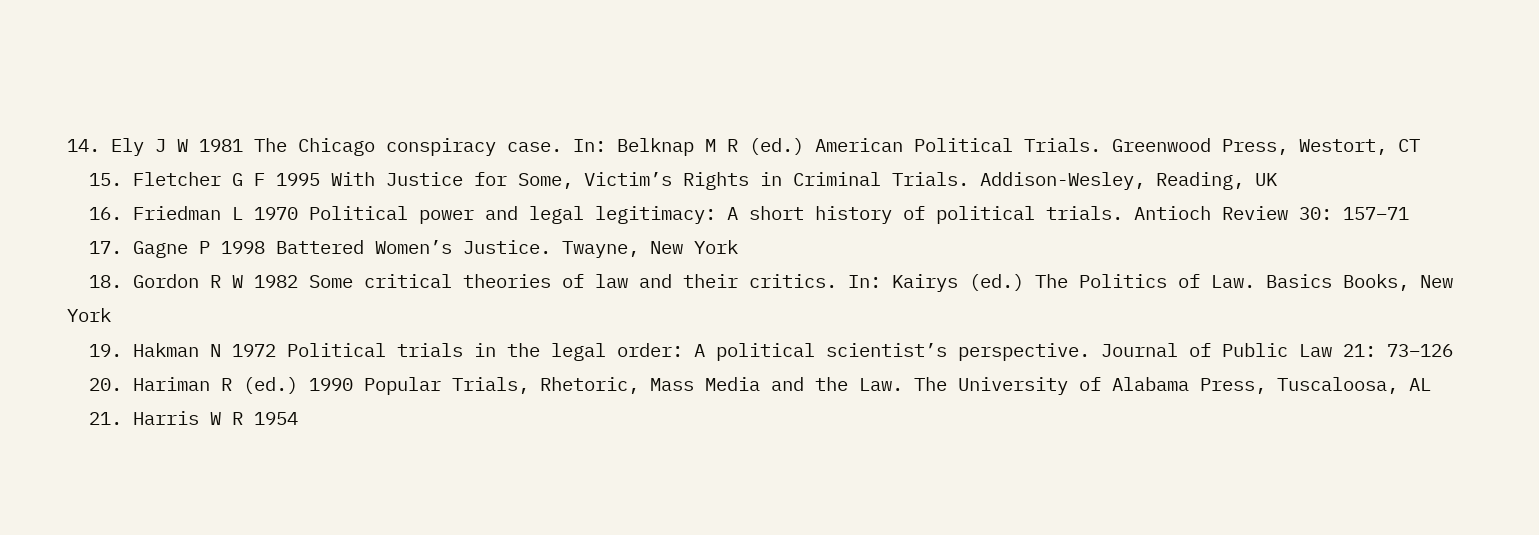14. Ely J W 1981 The Chicago conspiracy case. In: Belknap M R (ed.) American Political Trials. Greenwood Press, Westort, CT
  15. Fletcher G F 1995 With Justice for Some, Victim’s Rights in Criminal Trials. Addison-Wesley, Reading, UK
  16. Friedman L 1970 Political power and legal legitimacy: A short history of political trials. Antioch Review 30: 157–71
  17. Gagne P 1998 Battered Women’s Justice. Twayne, New York
  18. Gordon R W 1982 Some critical theories of law and their critics. In: Kairys (ed.) The Politics of Law. Basics Books, New York
  19. Hakman N 1972 Political trials in the legal order: A political scientist’s perspective. Journal of Public Law 21: 73–126
  20. Hariman R (ed.) 1990 Popular Trials, Rhetoric, Mass Media and the Law. The University of Alabama Press, Tuscaloosa, AL
  21. Harris W R 1954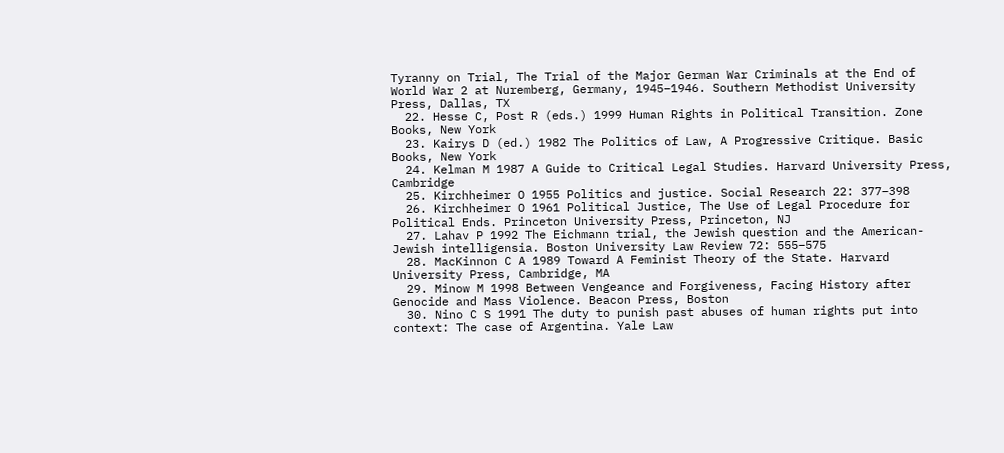Tyranny on Trial, The Trial of the Major German War Criminals at the End of World War 2 at Nuremberg, Germany, 1945–1946. Southern Methodist University Press, Dallas, TX
  22. Hesse C, Post R (eds.) 1999 Human Rights in Political Transition. Zone Books, New York
  23. Kairys D (ed.) 1982 The Politics of Law, A Progressive Critique. Basic Books, New York
  24. Kelman M 1987 A Guide to Critical Legal Studies. Harvard University Press, Cambridge
  25. Kirchheimer O 1955 Politics and justice. Social Research 22: 377–398
  26. Kirchheimer O 1961 Political Justice, The Use of Legal Procedure for Political Ends. Princeton University Press, Princeton, NJ
  27. Lahav P 1992 The Eichmann trial, the Jewish question and the American-Jewish intelligensia. Boston University Law Review 72: 555–575
  28. MacKinnon C A 1989 Toward A Feminist Theory of the State. Harvard University Press, Cambridge, MA
  29. Minow M 1998 Between Vengeance and Forgiveness, Facing History after Genocide and Mass Violence. Beacon Press, Boston
  30. Nino C S 1991 The duty to punish past abuses of human rights put into context: The case of Argentina. Yale Law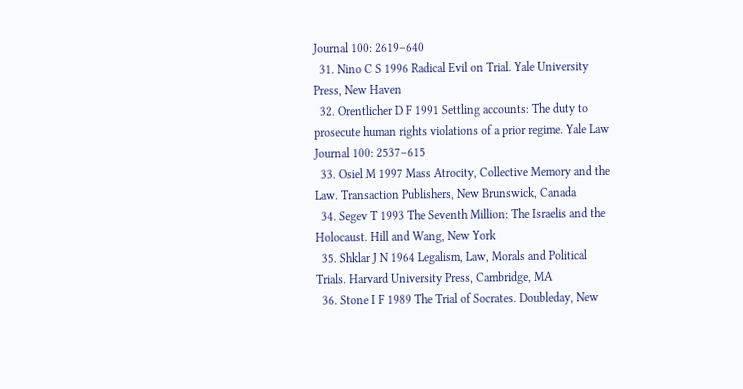Journal 100: 2619–640
  31. Nino C S 1996 Radical Evil on Trial. Yale University Press, New Haven
  32. Orentlicher D F 1991 Settling accounts: The duty to prosecute human rights violations of a prior regime. Yale Law Journal 100: 2537–615
  33. Osiel M 1997 Mass Atrocity, Collective Memory and the Law. Transaction Publishers, New Brunswick, Canada
  34. Segev T 1993 The Seventh Million: The Israelis and the Holocaust. Hill and Wang, New York
  35. Shklar J N 1964 Legalism, Law, Morals and Political Trials. Harvard University Press, Cambridge, MA
  36. Stone I F 1989 The Trial of Socrates. Doubleday, New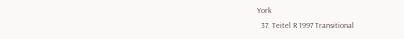York
  37. Teitel R 1997 Transitional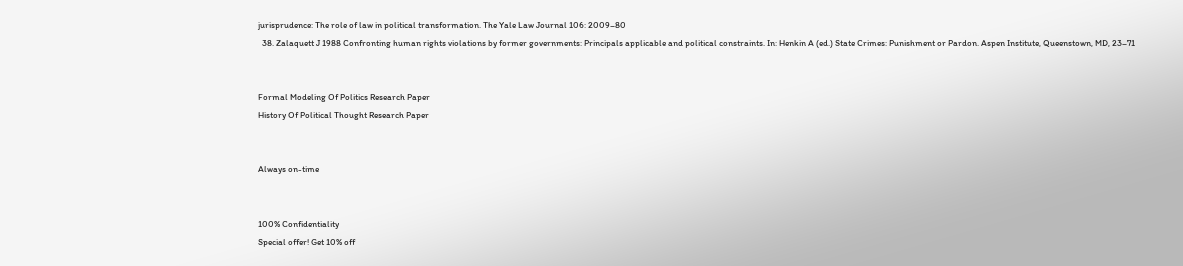jurisprudence: The role of law in political transformation. The Yale Law Journal 106: 2009–80
  38. Zalaquett J 1988 Confronting human rights violations by former governments: Principals applicable and political constraints. In: Henkin A (ed.) State Crimes: Punishment or Pardon. Aspen Institute, Queenstown, MD, 23–71


Formal Modeling Of Politics Research Paper
History Of Political Thought Research Paper


Always on-time


100% Confidentiality
Special offer! Get 10% off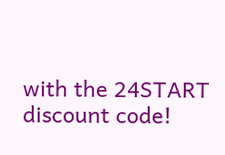with the 24START discount code!